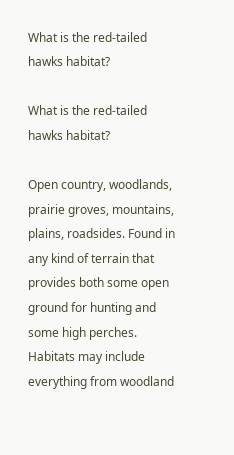What is the red-tailed hawks habitat?

What is the red-tailed hawks habitat?

Open country, woodlands, prairie groves, mountains, plains, roadsides. Found in any kind of terrain that provides both some open ground for hunting and some high perches. Habitats may include everything from woodland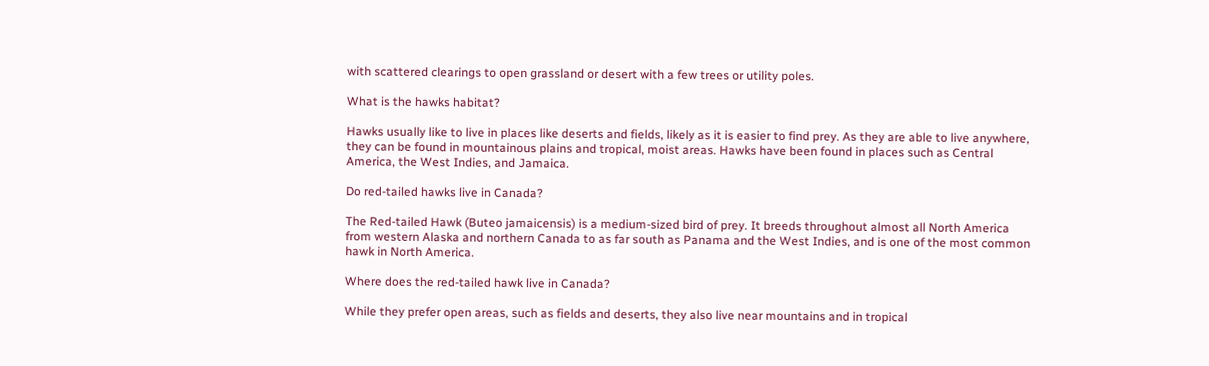with scattered clearings to open grassland or desert with a few trees or utility poles.

What is the hawks habitat?

Hawks usually like to live in places like deserts and fields, likely as it is easier to find prey. As they are able to live anywhere, they can be found in mountainous plains and tropical, moist areas. Hawks have been found in places such as Central America, the West Indies, and Jamaica.

Do red-tailed hawks live in Canada?

The Red-tailed Hawk (Buteo jamaicensis) is a medium-sized bird of prey. It breeds throughout almost all North America from western Alaska and northern Canada to as far south as Panama and the West Indies, and is one of the most common hawk in North America.

Where does the red-tailed hawk live in Canada?

While they prefer open areas, such as fields and deserts, they also live near mountains and in tropical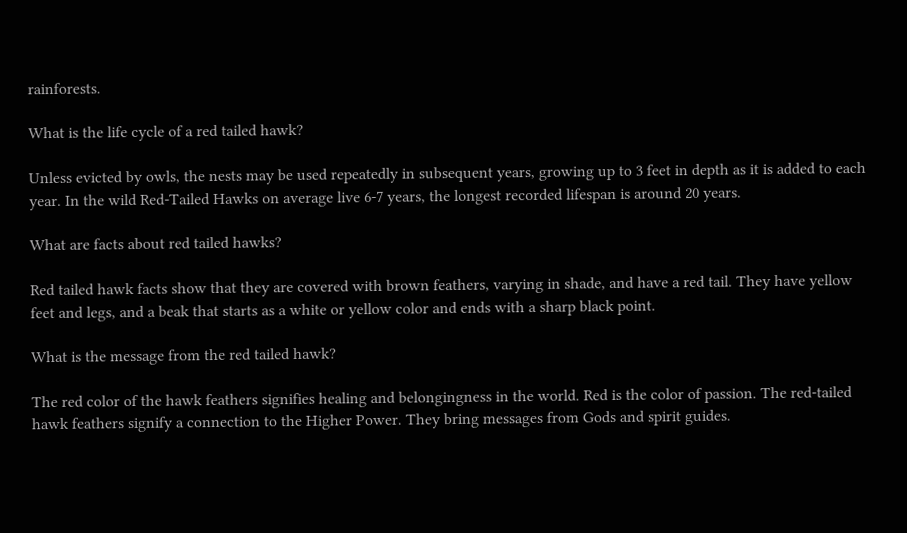rainforests.

What is the life cycle of a red tailed hawk?

Unless evicted by owls, the nests may be used repeatedly in subsequent years, growing up to 3 feet in depth as it is added to each year. In the wild Red-Tailed Hawks on average live 6-7 years, the longest recorded lifespan is around 20 years.

What are facts about red tailed hawks?

Red tailed hawk facts show that they are covered with brown feathers, varying in shade, and have a red tail. They have yellow feet and legs, and a beak that starts as a white or yellow color and ends with a sharp black point.

What is the message from the red tailed hawk?

The red color of the hawk feathers signifies healing and belongingness in the world. Red is the color of passion. The red-tailed hawk feathers signify a connection to the Higher Power. They bring messages from Gods and spirit guides.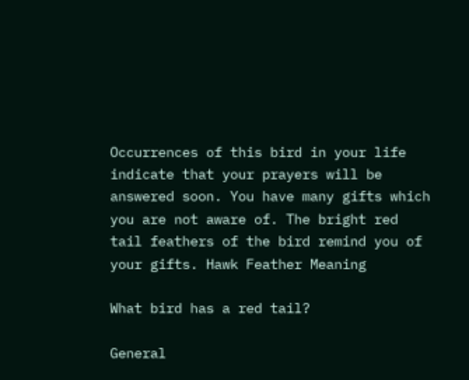Occurrences of this bird in your life indicate that your prayers will be answered soon. You have many gifts which you are not aware of. The bright red tail feathers of the bird remind you of your gifts. Hawk Feather Meaning

What bird has a red tail?

General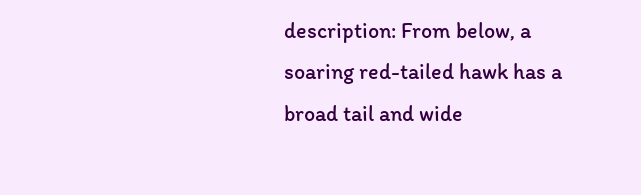description: From below, a soaring red-tailed hawk has a broad tail and wide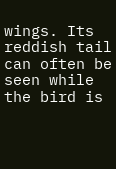wings. Its reddish tail can often be seen while the bird is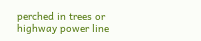perched in trees or highway power line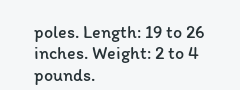poles. Length: 19 to 26 inches. Weight: 2 to 4 pounds.